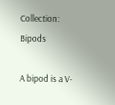Collection: Bipods

A bipod is a V-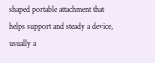shaped portable attachment that helps support and steady a device, usually a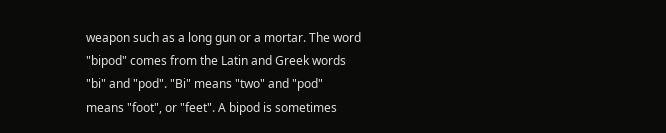weapon such as a long gun or a mortar. The word "bipod" comes from the Latin and Greek words "bi" and "pod". "Bi" means "two" and "pod" means "foot", or "feet". A bipod is sometimes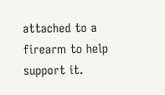attached to a firearm to help support it.